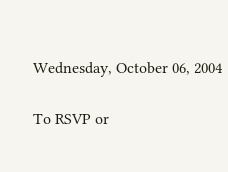Wednesday, October 06, 2004

To RSVP or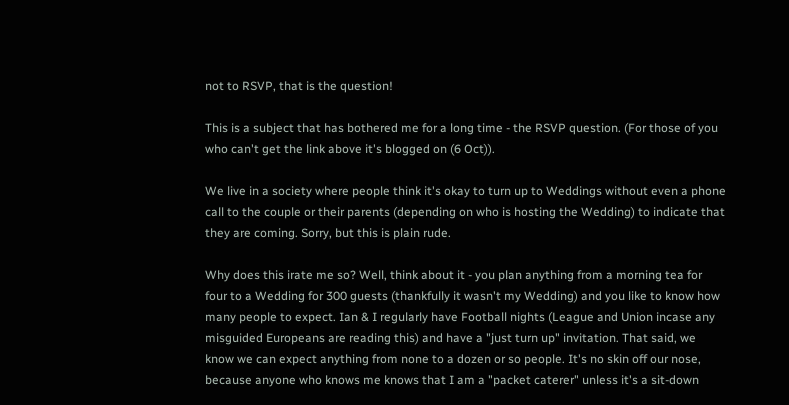not to RSVP, that is the question!

This is a subject that has bothered me for a long time - the RSVP question. (For those of you who can't get the link above it's blogged on (6 Oct)).

We live in a society where people think it's okay to turn up to Weddings without even a phone call to the couple or their parents (depending on who is hosting the Wedding) to indicate that they are coming. Sorry, but this is plain rude.

Why does this irate me so? Well, think about it - you plan anything from a morning tea for four to a Wedding for 300 guests (thankfully it wasn't my Wedding) and you like to know how many people to expect. Ian & I regularly have Football nights (League and Union incase any misguided Europeans are reading this) and have a "just turn up" invitation. That said, we know we can expect anything from none to a dozen or so people. It's no skin off our nose, because anyone who knows me knows that I am a "packet caterer" unless it's a sit-down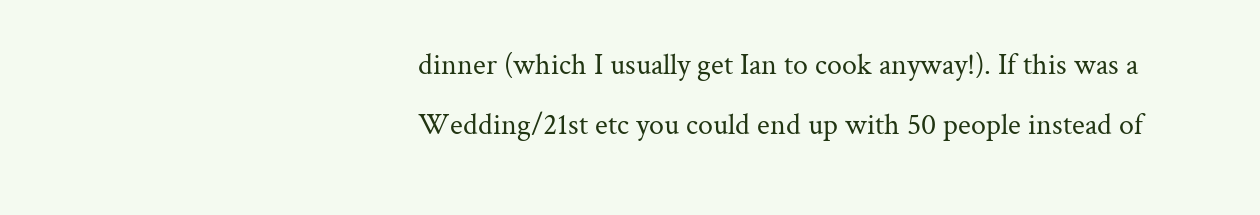dinner (which I usually get Ian to cook anyway!). If this was a Wedding/21st etc you could end up with 50 people instead of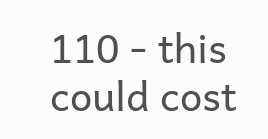110 - this could cost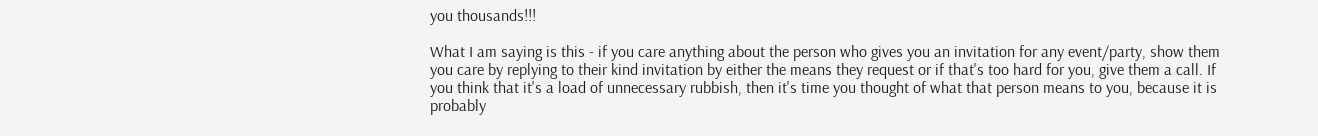you thousands!!!

What I am saying is this - if you care anything about the person who gives you an invitation for any event/party, show them you care by replying to their kind invitation by either the means they request or if that's too hard for you, give them a call. If you think that it's a load of unnecessary rubbish, then it's time you thought of what that person means to you, because it is probably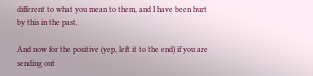different to what you mean to them, and I have been hurt by this in the past.

And now for the positive (yep, left it to the end) if you are sending out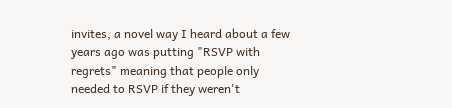invites, a novel way I heard about a few years ago was putting "RSVP with regrets" meaning that people only needed to RSVP if they weren't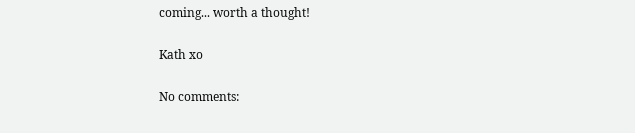coming... worth a thought!

Kath xo

No comments: